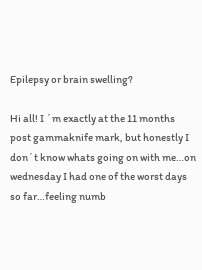Epilepsy or brain swelling?

Hi all! I ´m exactly at the 11 months post gammaknife mark, but honestly I don´t know whats going on with me…on wednesday I had one of the worst days so far…feeling numb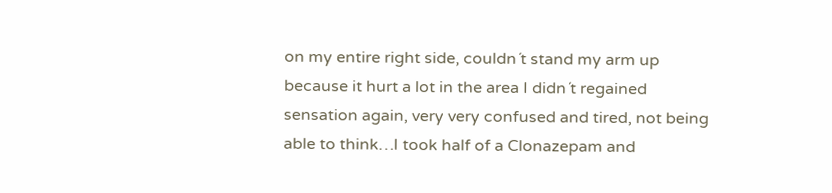on my entire right side, couldn´t stand my arm up because it hurt a lot in the area I didn´t regained sensation again, very very confused and tired, not being able to think…I took half of a Clonazepam and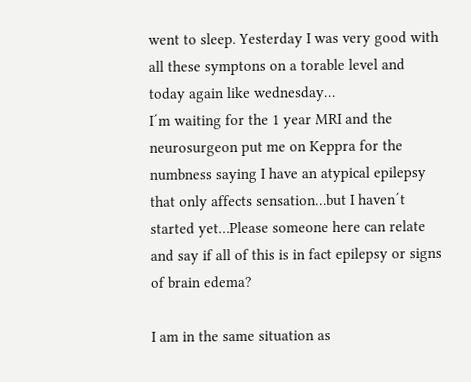went to sleep. Yesterday I was very good with all these symptons on a torable level and today again like wednesday…
I´m waiting for the 1 year MRI and the neurosurgeon put me on Keppra for the numbness saying I have an atypical epilepsy that only affects sensation…but I haven´t started yet…Please someone here can relate and say if all of this is in fact epilepsy or signs of brain edema?

I am in the same situation as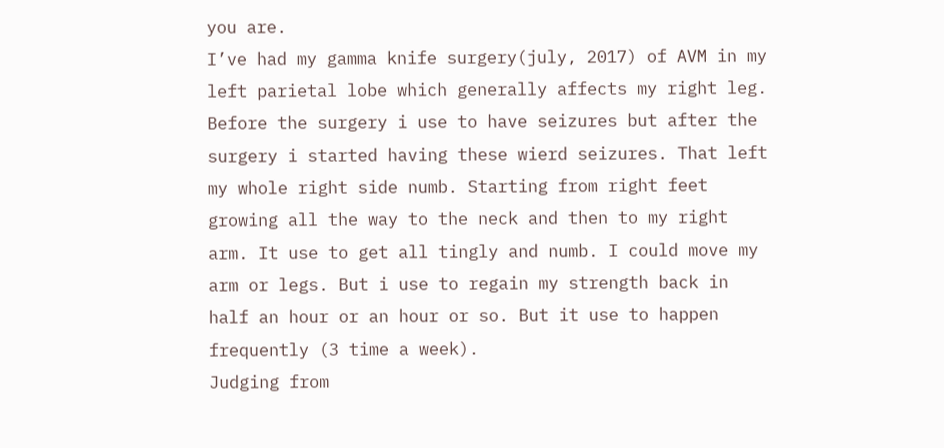you are.
I’ve had my gamma knife surgery(july, 2017) of AVM in my left parietal lobe which generally affects my right leg. Before the surgery i use to have seizures but after the surgery i started having these wierd seizures. That left my whole right side numb. Starting from right feet growing all the way to the neck and then to my right arm. It use to get all tingly and numb. I could move my arm or legs. But i use to regain my strength back in half an hour or an hour or so. But it use to happen frequently (3 time a week).
Judging from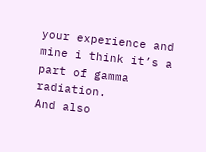your experience and mine i think it’s a part of gamma radiation.
And also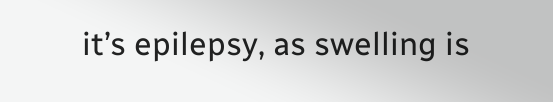it’s epilepsy, as swelling is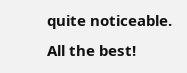quite noticeable.
All the best!